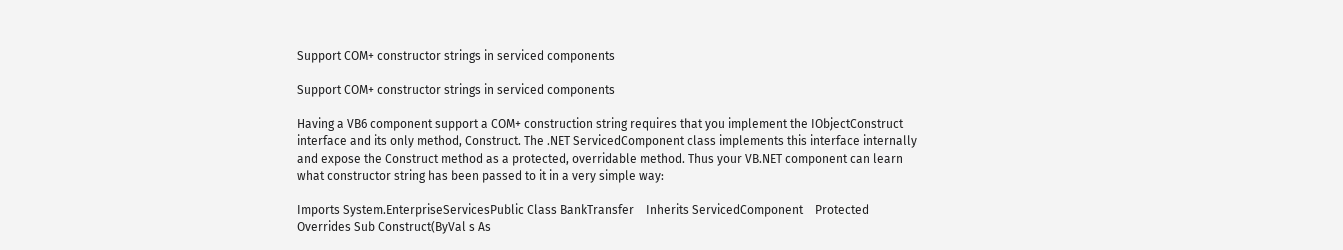Support COM+ constructor strings in serviced components

Support COM+ constructor strings in serviced components

Having a VB6 component support a COM+ construction string requires that you implement the IObjectConstruct interface and its only method, Construct. The .NET ServicedComponent class implements this interface internally and expose the Construct method as a protected, overridable method. Thus your VB.NET component can learn what constructor string has been passed to it in a very simple way:

Imports System.EnterpriseServicesPublic Class BankTransfer    Inherits ServicedComponent    Protected Overrides Sub Construct(ByVal s As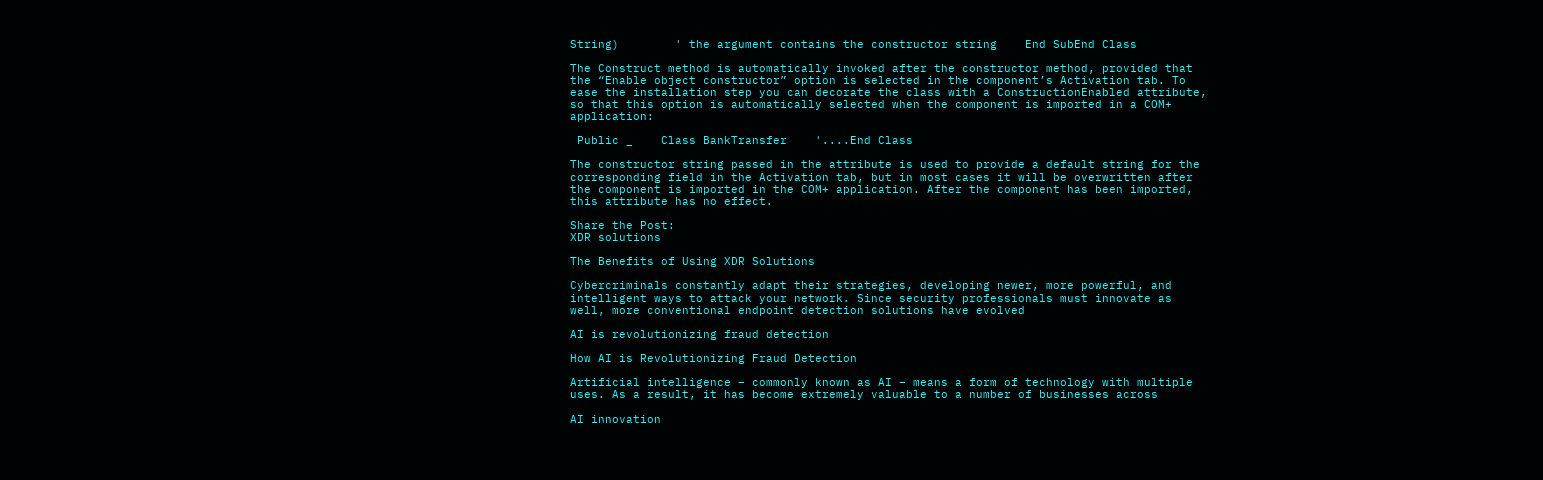String)        ' the argument contains the constructor string    End SubEnd Class

The Construct method is automatically invoked after the constructor method, provided that the “Enable object constructor” option is selected in the component’s Activation tab. To ease the installation step you can decorate the class with a ConstructionEnabled attribute, so that this option is automatically selected when the component is imported in a COM+ application:

 Public _    Class BankTransfer    '....End Class

The constructor string passed in the attribute is used to provide a default string for the corresponding field in the Activation tab, but in most cases it will be overwritten after the component is imported in the COM+ application. After the component has been imported, this attribute has no effect.

Share the Post:
XDR solutions

The Benefits of Using XDR Solutions

Cybercriminals constantly adapt their strategies, developing newer, more powerful, and intelligent ways to attack your network. Since security professionals must innovate as well, more conventional endpoint detection solutions have evolved

AI is revolutionizing fraud detection

How AI is Revolutionizing Fraud Detection

Artificial intelligence – commonly known as AI – means a form of technology with multiple uses. As a result, it has become extremely valuable to a number of businesses across

AI innovation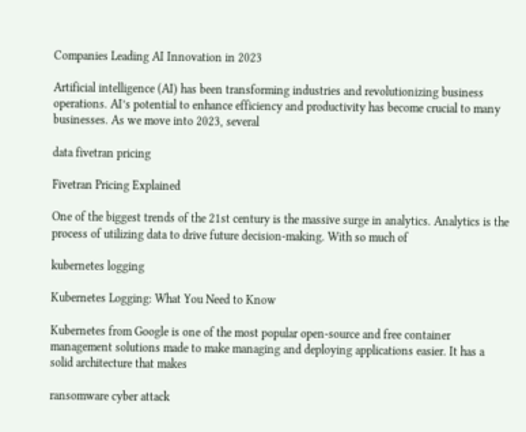Companies Leading AI Innovation in 2023

Artificial intelligence (AI) has been transforming industries and revolutionizing business operations. AI’s potential to enhance efficiency and productivity has become crucial to many businesses. As we move into 2023, several

data fivetran pricing

Fivetran Pricing Explained

One of the biggest trends of the 21st century is the massive surge in analytics. Analytics is the process of utilizing data to drive future decision-making. With so much of

kubernetes logging

Kubernetes Logging: What You Need to Know

Kubernetes from Google is one of the most popular open-source and free container management solutions made to make managing and deploying applications easier. It has a solid architecture that makes

ransomware cyber attack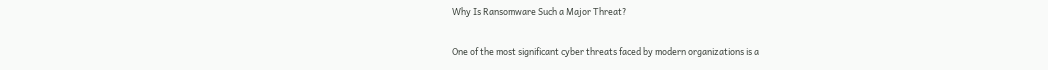Why Is Ransomware Such a Major Threat?

One of the most significant cyber threats faced by modern organizations is a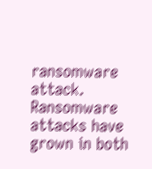ransomware attack. Ransomware attacks have grown in both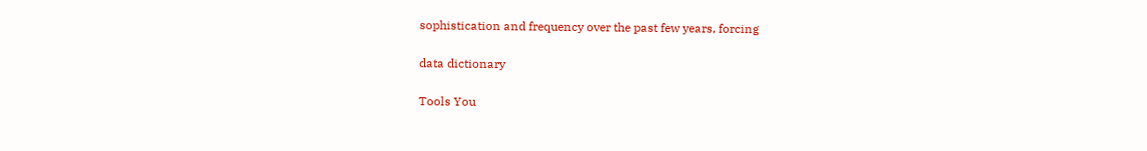sophistication and frequency over the past few years, forcing

data dictionary

Tools You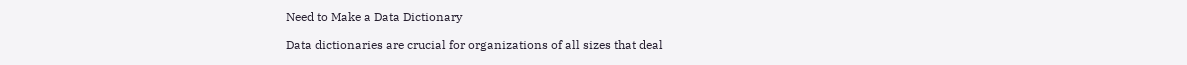Need to Make a Data Dictionary

Data dictionaries are crucial for organizations of all sizes that deal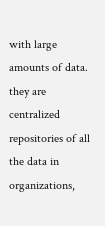with large amounts of data. they are centralized repositories of all the data in organizations,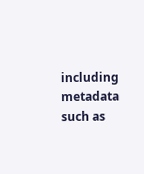including metadata such as